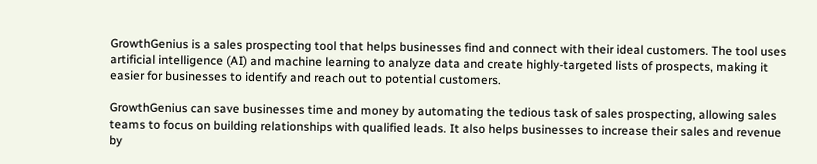GrowthGenius is a sales prospecting tool that helps businesses find and connect with their ideal customers. The tool uses artificial intelligence (AI) and machine learning to analyze data and create highly-targeted lists of prospects, making it easier for businesses to identify and reach out to potential customers.

GrowthGenius can save businesses time and money by automating the tedious task of sales prospecting, allowing sales teams to focus on building relationships with qualified leads. It also helps businesses to increase their sales and revenue by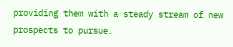providing them with a steady stream of new prospects to pursue.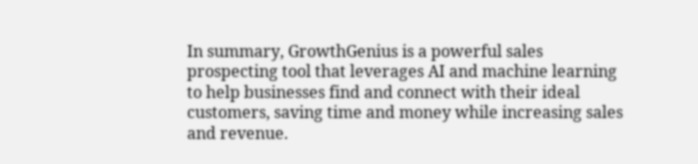In summary, GrowthGenius is a powerful sales prospecting tool that leverages AI and machine learning to help businesses find and connect with their ideal customers, saving time and money while increasing sales and revenue.